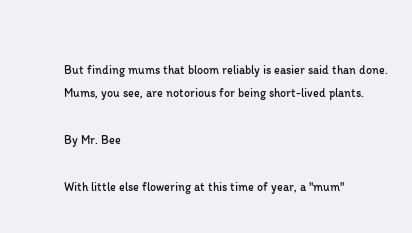But finding mums that bloom reliably is easier said than done. Mums, you see, are notorious for being short-lived plants.

By Mr. Bee

With little else flowering at this time of year, a "mum"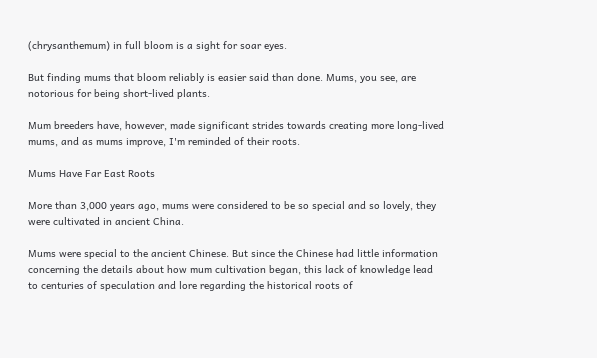(chrysanthemum) in full bloom is a sight for soar eyes.

But finding mums that bloom reliably is easier said than done. Mums, you see, are notorious for being short-lived plants.

Mum breeders have, however, made significant strides towards creating more long-lived mums, and as mums improve, I'm reminded of their roots.

Mums Have Far East Roots

More than 3,000 years ago, mums were considered to be so special and so lovely, they were cultivated in ancient China.

Mums were special to the ancient Chinese. But since the Chinese had little information concerning the details about how mum cultivation began, this lack of knowledge lead to centuries of speculation and lore regarding the historical roots of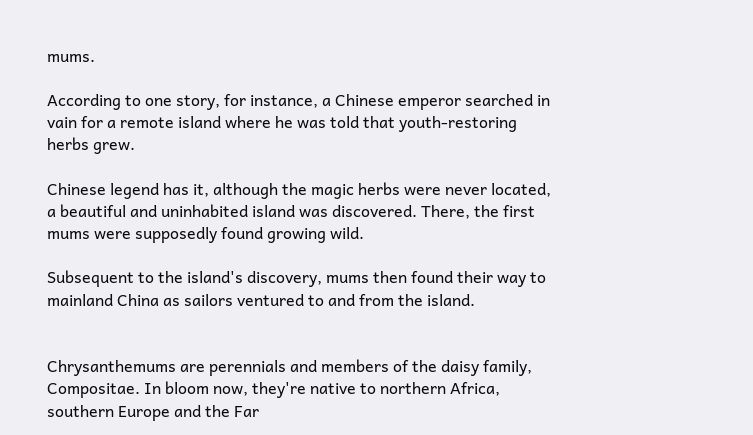mums.

According to one story, for instance, a Chinese emperor searched in vain for a remote island where he was told that youth-restoring herbs grew.

Chinese legend has it, although the magic herbs were never located, a beautiful and uninhabited island was discovered. There, the first mums were supposedly found growing wild.

Subsequent to the island's discovery, mums then found their way to mainland China as sailors ventured to and from the island.


Chrysanthemums are perennials and members of the daisy family, Compositae. In bloom now, they're native to northern Africa, southern Europe and the Far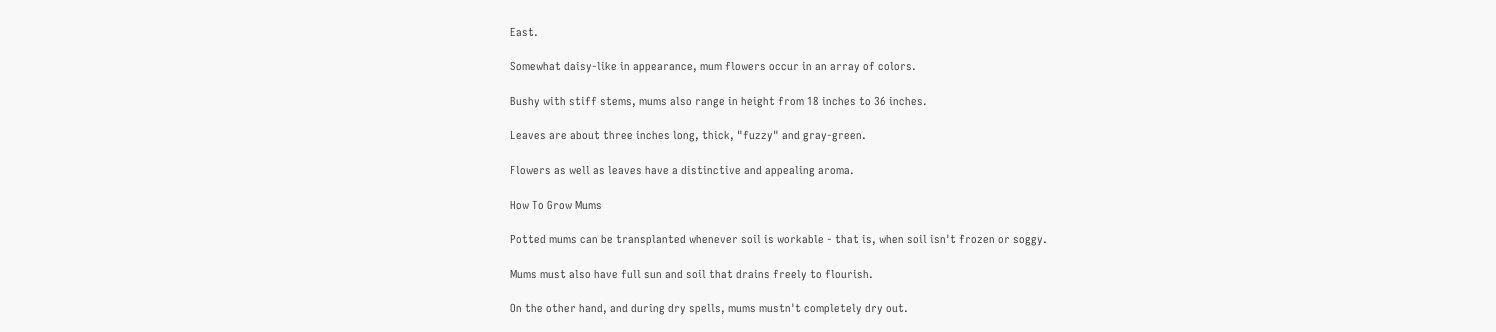East.

Somewhat daisy-like in appearance, mum flowers occur in an array of colors.

Bushy with stiff stems, mums also range in height from 18 inches to 36 inches.

Leaves are about three inches long, thick, "fuzzy" and gray-green.

Flowers as well as leaves have a distinctive and appealing aroma.

How To Grow Mums

Potted mums can be transplanted whenever soil is workable - that is, when soil isn't frozen or soggy.

Mums must also have full sun and soil that drains freely to flourish.

On the other hand, and during dry spells, mums mustn't completely dry out.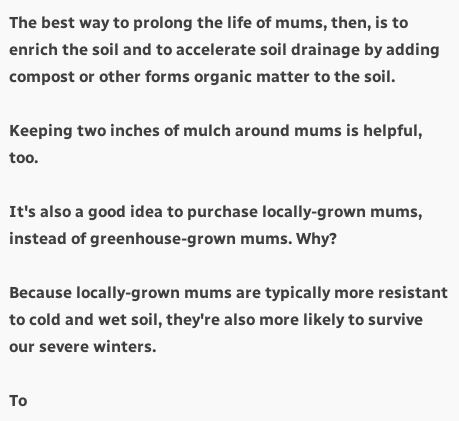The best way to prolong the life of mums, then, is to enrich the soil and to accelerate soil drainage by adding compost or other forms organic matter to the soil.

Keeping two inches of mulch around mums is helpful, too.

It's also a good idea to purchase locally-grown mums, instead of greenhouse-grown mums. Why?

Because locally-grown mums are typically more resistant to cold and wet soil, they're also more likely to survive our severe winters.

To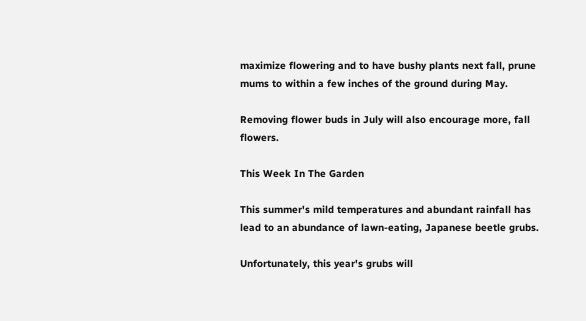maximize flowering and to have bushy plants next fall, prune mums to within a few inches of the ground during May.

Removing flower buds in July will also encourage more, fall flowers.

This Week In The Garden

This summer's mild temperatures and abundant rainfall has lead to an abundance of lawn-eating, Japanese beetle grubs.

Unfortunately, this year's grubs will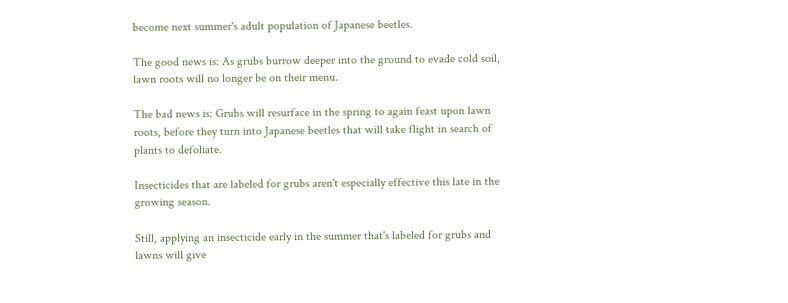become next summer's adult population of Japanese beetles.

The good news is: As grubs burrow deeper into the ground to evade cold soil, lawn roots will no longer be on their menu.

The bad news is: Grubs will resurface in the spring to again feast upon lawn roots, before they turn into Japanese beetles that will take flight in search of plants to defoliate.

Insecticides that are labeled for grubs aren't especially effective this late in the growing season.

Still, applying an insecticide early in the summer that's labeled for grubs and lawns will give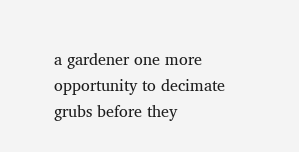a gardener one more opportunity to decimate grubs before they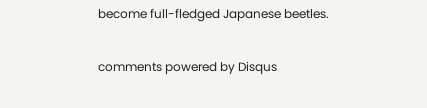become full-fledged Japanese beetles.

comments powered by Disqus